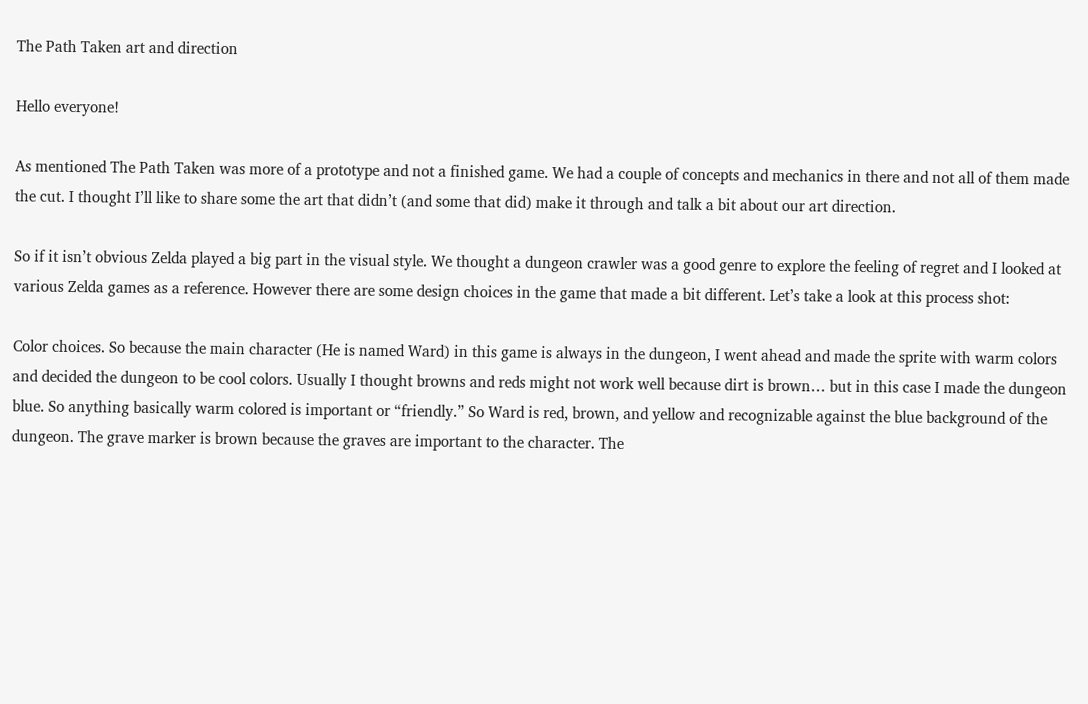The Path Taken art and direction

Hello everyone!

As mentioned The Path Taken was more of a prototype and not a finished game. We had a couple of concepts and mechanics in there and not all of them made the cut. I thought I’ll like to share some the art that didn’t (and some that did) make it through and talk a bit about our art direction.

So if it isn’t obvious Zelda played a big part in the visual style. We thought a dungeon crawler was a good genre to explore the feeling of regret and I looked at various Zelda games as a reference. However there are some design choices in the game that made a bit different. Let’s take a look at this process shot:

Color choices. So because the main character (He is named Ward) in this game is always in the dungeon, I went ahead and made the sprite with warm colors and decided the dungeon to be cool colors. Usually I thought browns and reds might not work well because dirt is brown… but in this case I made the dungeon blue. So anything basically warm colored is important or “friendly.” So Ward is red, brown, and yellow and recognizable against the blue background of the dungeon. The grave marker is brown because the graves are important to the character. The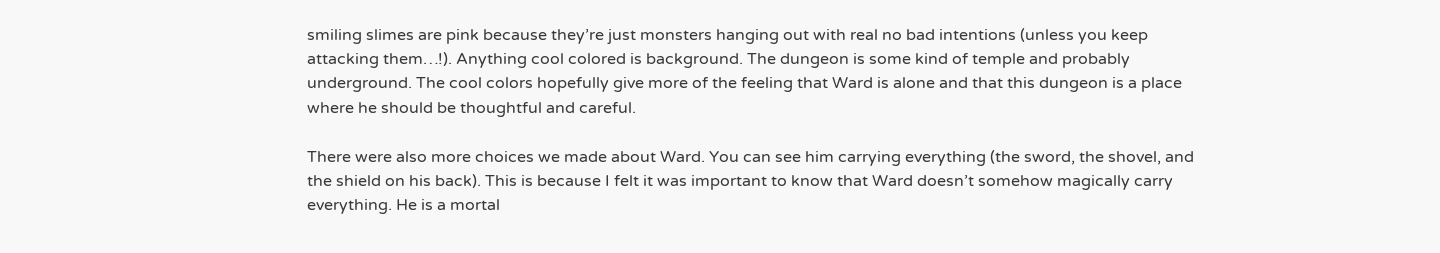smiling slimes are pink because they’re just monsters hanging out with real no bad intentions (unless you keep attacking them…!). Anything cool colored is background. The dungeon is some kind of temple and probably underground. The cool colors hopefully give more of the feeling that Ward is alone and that this dungeon is a place where he should be thoughtful and careful.

There were also more choices we made about Ward. You can see him carrying everything (the sword, the shovel, and the shield on his back). This is because I felt it was important to know that Ward doesn’t somehow magically carry everything. He is a mortal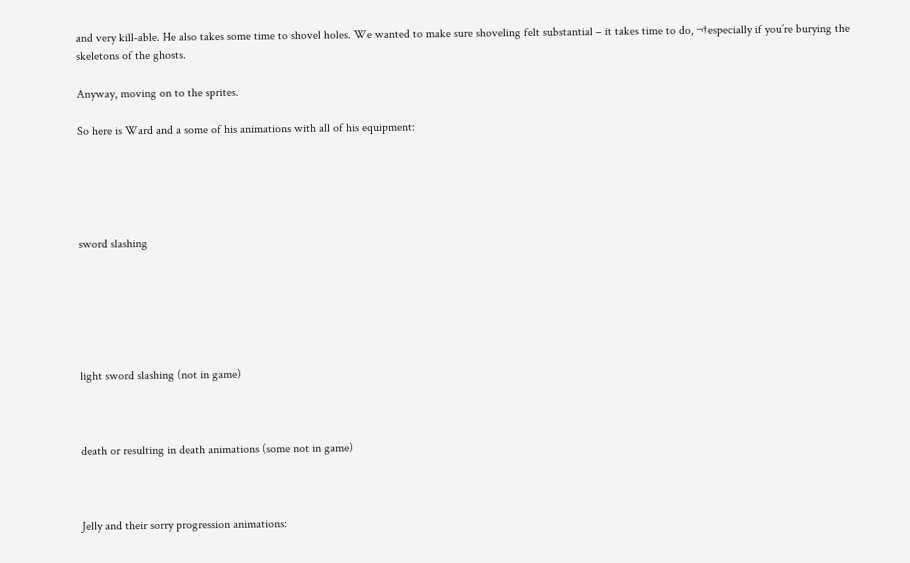and very kill-able. He also takes some time to shovel holes. We wanted to make sure shoveling felt substantial – it takes time to do, ¬†especially if you’re burying the skeletons of the ghosts.

Anyway, moving on to the sprites.

So here is Ward and a some of his animations with all of his equipment:





sword slashing






light sword slashing (not in game)



death or resulting in death animations (some not in game)



Jelly and their sorry progression animations: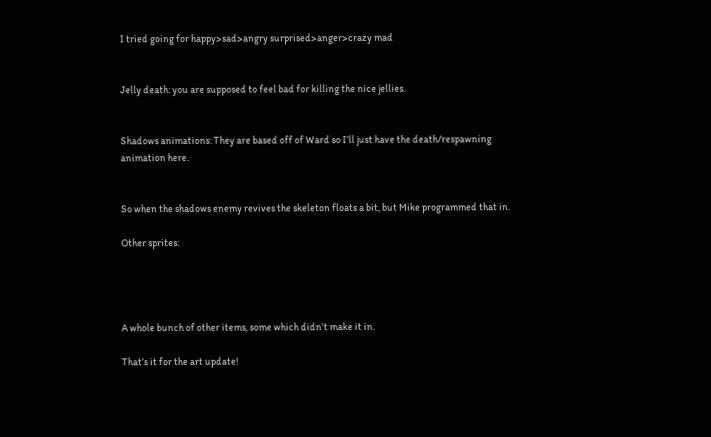I tried going for happy>sad>angry surprised>anger>crazy mad


Jelly death: you are supposed to feel bad for killing the nice jellies.


Shadows animations: They are based off of Ward so I’ll just have the death/respawning animation here.


So when the shadows enemy revives the skeleton floats a bit, but Mike programmed that in.

Other sprites:




A whole bunch of other items, some which didn’t make it in.

That’s it for the art update!